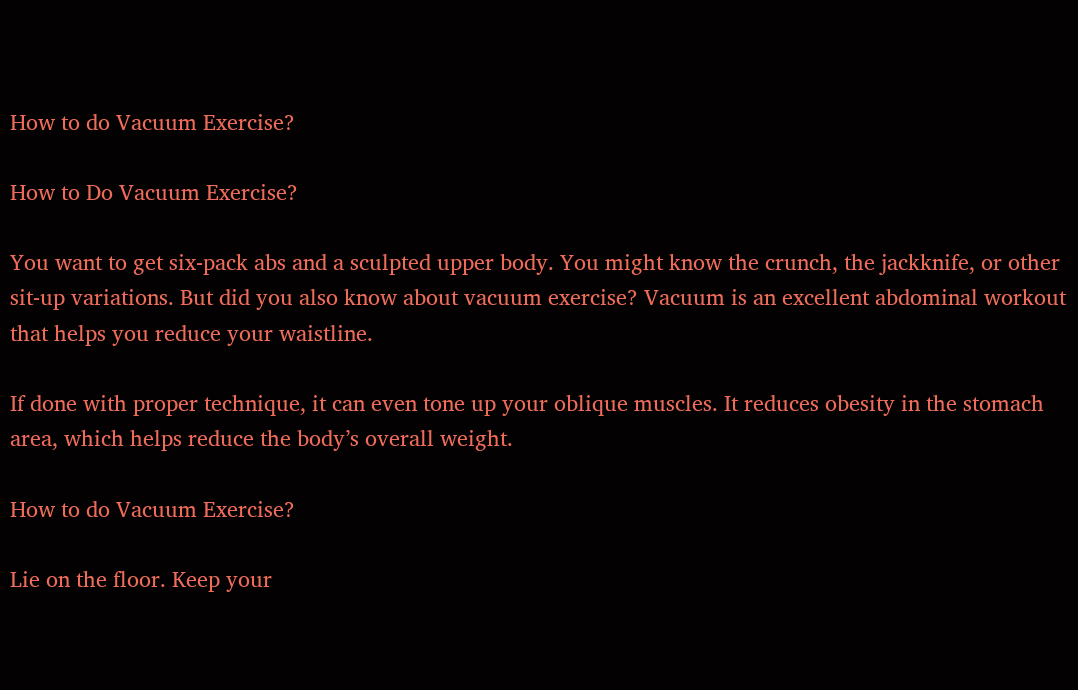How to do Vacuum Exercise?

How to Do Vacuum Exercise?

You want to get six-pack abs and a sculpted upper body. You might know the crunch, the jackknife, or other sit-up variations. But did you also know about vacuum exercise? Vacuum is an excellent abdominal workout that helps you reduce your waistline.

If done with proper technique, it can even tone up your oblique muscles. It reduces obesity in the stomach area, which helps reduce the body’s overall weight.

How to do Vacuum Exercise?

Lie on the floor. Keep your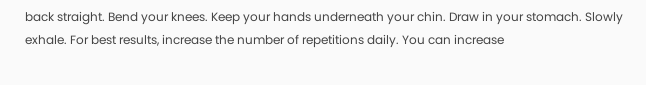back straight. Bend your knees. Keep your hands underneath your chin. Draw in your stomach. Slowly exhale. For best results, increase the number of repetitions daily. You can increase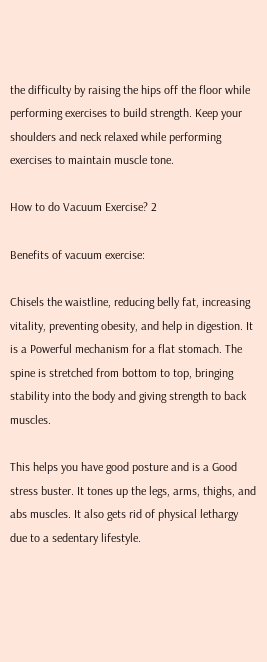the difficulty by raising the hips off the floor while performing exercises to build strength. Keep your shoulders and neck relaxed while performing exercises to maintain muscle tone.

How to do Vacuum Exercise? 2

Benefits of vacuum exercise:

Chisels the waistline, reducing belly fat, increasing vitality, preventing obesity, and help in digestion. It is a Powerful mechanism for a flat stomach. The spine is stretched from bottom to top, bringing stability into the body and giving strength to back muscles.

This helps you have good posture and is a Good stress buster. It tones up the legs, arms, thighs, and abs muscles. It also gets rid of physical lethargy due to a sedentary lifestyle.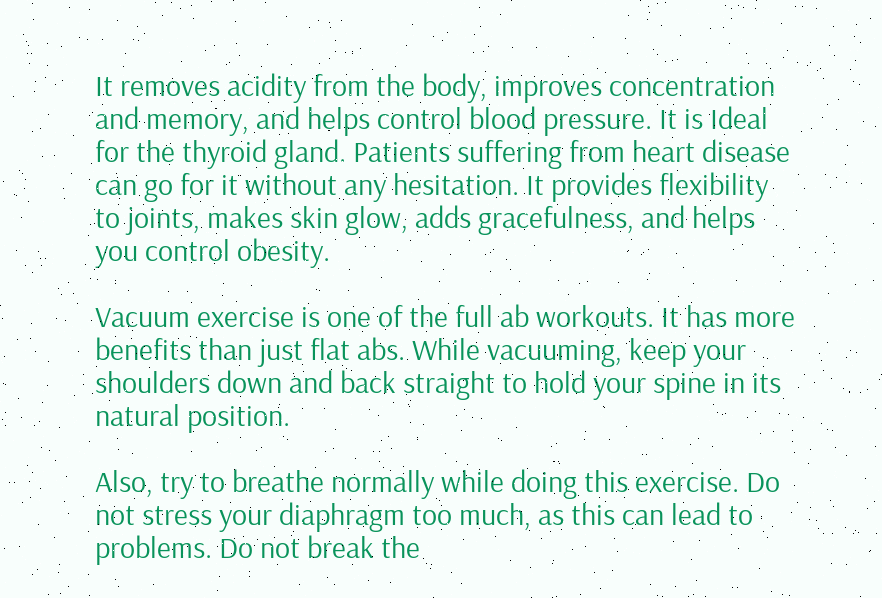It removes acidity from the body, improves concentration and memory, and helps control blood pressure. It is Ideal for the thyroid gland. Patients suffering from heart disease can go for it without any hesitation. It provides flexibility to joints, makes skin glow, adds gracefulness, and helps you control obesity.

Vacuum exercise is one of the full ab workouts. It has more benefits than just flat abs. While vacuuming, keep your shoulders down and back straight to hold your spine in its natural position.

Also, try to breathe normally while doing this exercise. Do not stress your diaphragm too much, as this can lead to problems. Do not break the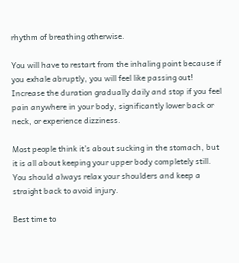rhythm of breathing otherwise.

You will have to restart from the inhaling point because if you exhale abruptly, you will feel like passing out! Increase the duration gradually daily and stop if you feel pain anywhere in your body, significantly lower back or neck, or experience dizziness.

Most people think it’s about sucking in the stomach, but it is all about keeping your upper body completely still. You should always relax your shoulders and keep a straight back to avoid injury.

Best time to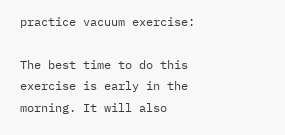practice vacuum exercise:

The best time to do this exercise is early in the morning. It will also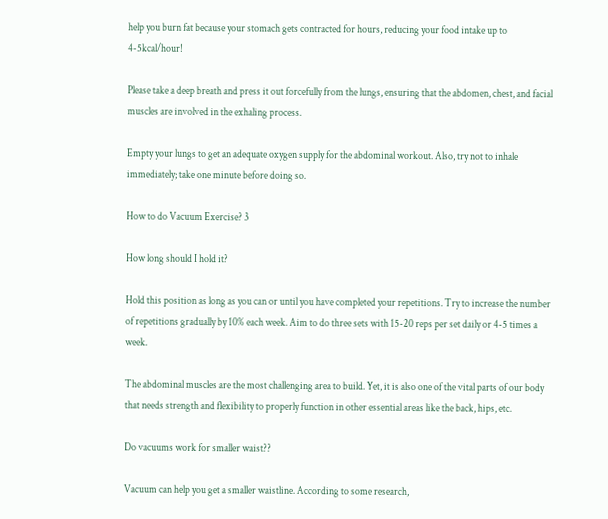help you burn fat because your stomach gets contracted for hours, reducing your food intake up to 4-5kcal/hour!

Please take a deep breath and press it out forcefully from the lungs, ensuring that the abdomen, chest, and facial muscles are involved in the exhaling process.

Empty your lungs to get an adequate oxygen supply for the abdominal workout. Also, try not to inhale immediately; take one minute before doing so.

How to do Vacuum Exercise? 3

How long should I hold it?

Hold this position as long as you can or until you have completed your repetitions. Try to increase the number of repetitions gradually by 10% each week. Aim to do three sets with 15-20 reps per set daily or 4-5 times a week.

The abdominal muscles are the most challenging area to build. Yet, it is also one of the vital parts of our body that needs strength and flexibility to properly function in other essential areas like the back, hips, etc.

Do vacuums work for smaller waist??

Vacuum can help you get a smaller waistline. According to some research,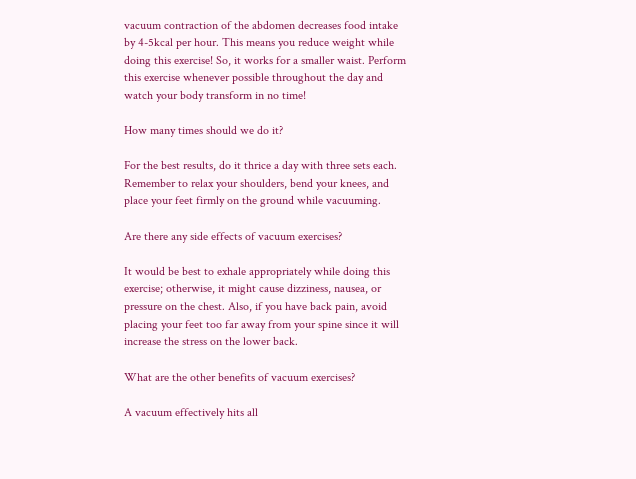vacuum contraction of the abdomen decreases food intake by 4-5kcal per hour. This means you reduce weight while doing this exercise! So, it works for a smaller waist. Perform this exercise whenever possible throughout the day and watch your body transform in no time!

How many times should we do it?

For the best results, do it thrice a day with three sets each. Remember to relax your shoulders, bend your knees, and place your feet firmly on the ground while vacuuming.

Are there any side effects of vacuum exercises?

It would be best to exhale appropriately while doing this exercise; otherwise, it might cause dizziness, nausea, or pressure on the chest. Also, if you have back pain, avoid placing your feet too far away from your spine since it will increase the stress on the lower back.

What are the other benefits of vacuum exercises?

A vacuum effectively hits all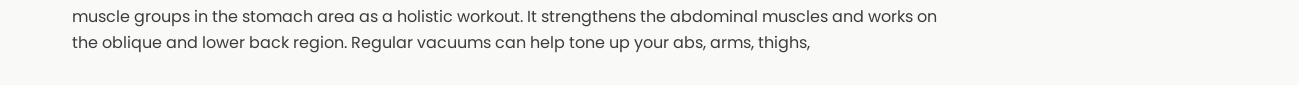muscle groups in the stomach area as a holistic workout. It strengthens the abdominal muscles and works on the oblique and lower back region. Regular vacuums can help tone up your abs, arms, thighs,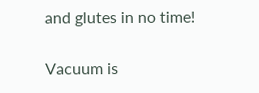and glutes in no time!

Vacuum is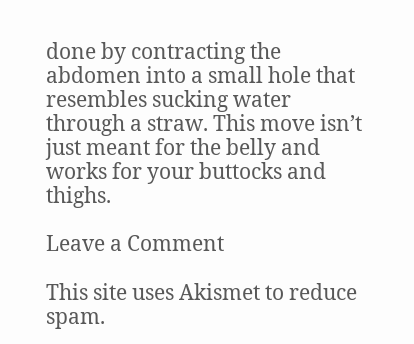done by contracting the abdomen into a small hole that resembles sucking water through a straw. This move isn’t just meant for the belly and works for your buttocks and thighs.

Leave a Comment

This site uses Akismet to reduce spam.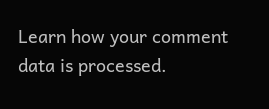Learn how your comment data is processed.